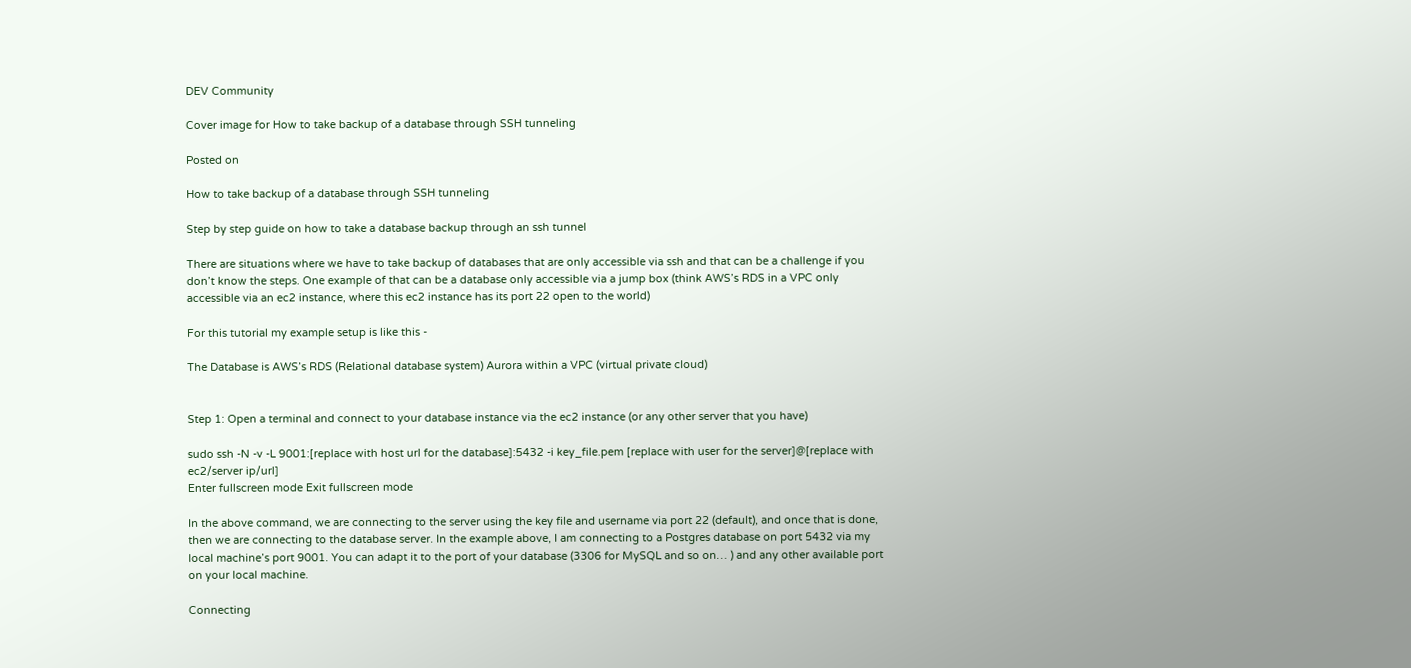DEV Community

Cover image for How to take backup of a database through SSH tunneling

Posted on

How to take backup of a database through SSH tunneling

Step by step guide on how to take a database backup through an ssh tunnel

There are situations where we have to take backup of databases that are only accessible via ssh and that can be a challenge if you don’t know the steps. One example of that can be a database only accessible via a jump box (think AWS’s RDS in a VPC only accessible via an ec2 instance, where this ec2 instance has its port 22 open to the world)

For this tutorial my example setup is like this -

The Database is AWS’s RDS (Relational database system) Aurora within a VPC (virtual private cloud)


Step 1: Open a terminal and connect to your database instance via the ec2 instance (or any other server that you have)

sudo ssh -N -v -L 9001:[replace with host url for the database]:5432 -i key_file.pem [replace with user for the server]@[replace with ec2/server ip/url]
Enter fullscreen mode Exit fullscreen mode

In the above command, we are connecting to the server using the key file and username via port 22 (default), and once that is done, then we are connecting to the database server. In the example above, I am connecting to a Postgres database on port 5432 via my local machine’s port 9001. You can adapt it to the port of your database (3306 for MySQL and so on… ) and any other available port on your local machine.

Connecting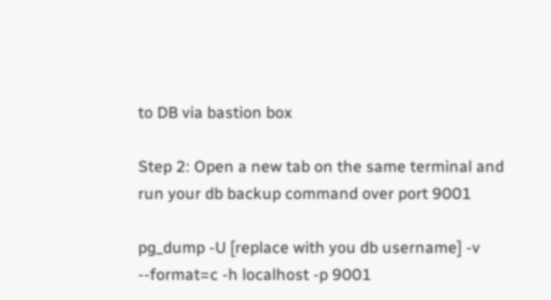to DB via bastion box

Step 2: Open a new tab on the same terminal and run your db backup command over port 9001

pg_dump -U [replace with you db username] -v --format=c -h localhost -p 9001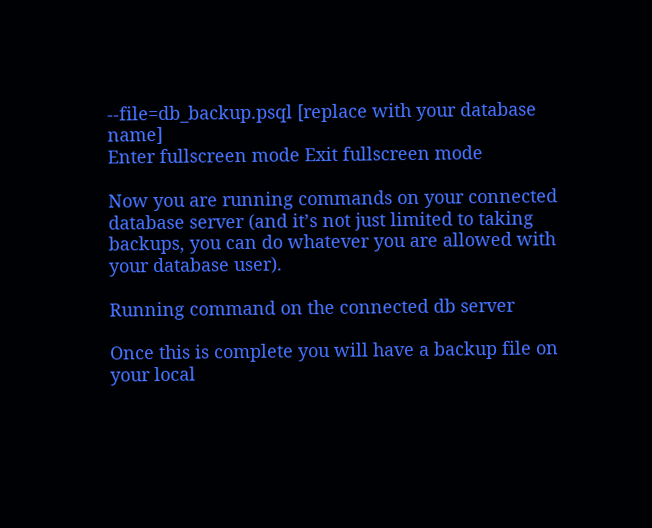--file=db_backup.psql [replace with your database name]
Enter fullscreen mode Exit fullscreen mode

Now you are running commands on your connected database server (and it’s not just limited to taking backups, you can do whatever you are allowed with your database user).

Running command on the connected db server

Once this is complete you will have a backup file on your local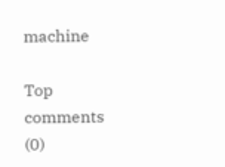machine

Top comments (0)